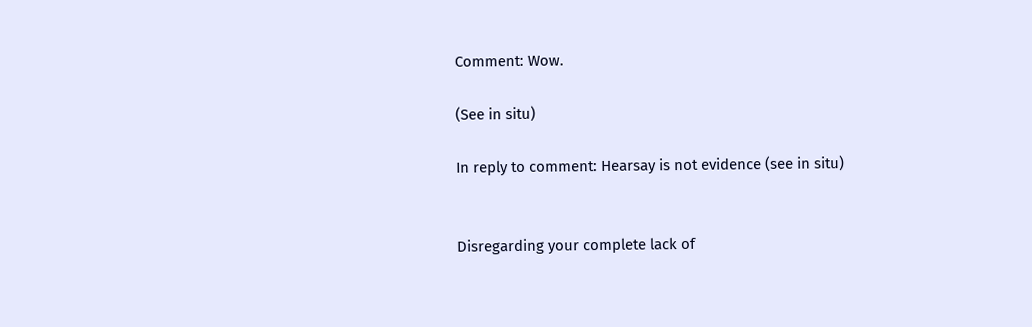Comment: Wow.

(See in situ)

In reply to comment: Hearsay is not evidence (see in situ)


Disregarding your complete lack of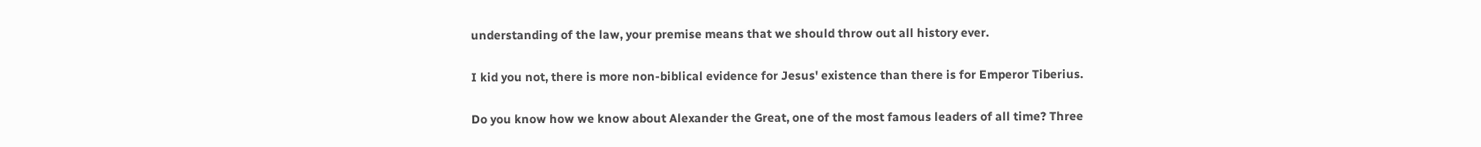understanding of the law, your premise means that we should throw out all history ever.

I kid you not, there is more non-biblical evidence for Jesus' existence than there is for Emperor Tiberius.

Do you know how we know about Alexander the Great, one of the most famous leaders of all time? Three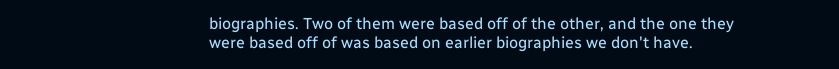biographies. Two of them were based off of the other, and the one they were based off of was based on earlier biographies we don't have.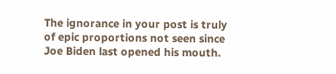The ignorance in your post is truly of epic proportions not seen since Joe Biden last opened his mouth.